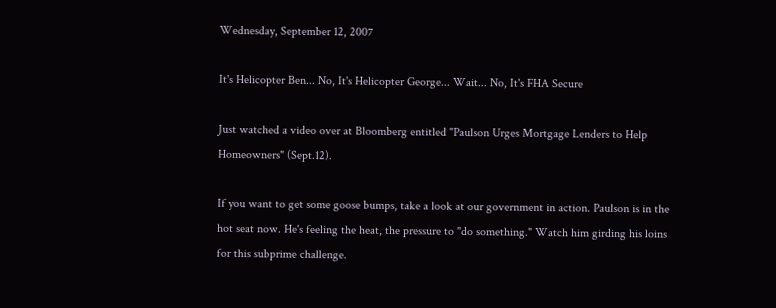Wednesday, September 12, 2007

It's Helicopter Ben... No, It's Helicopter George... Wait... No, It's FHA Secure

Just watched a video over at Bloomberg entitled "Paulson Urges Mortgage Lenders to Help Homeowners" (Sept.12).

If you want to get some goose bumps, take a look at our government in action. Paulson is in the hot seat now. He's feeling the heat, the pressure to "do something." Watch him girding his loins for this subprime challenge.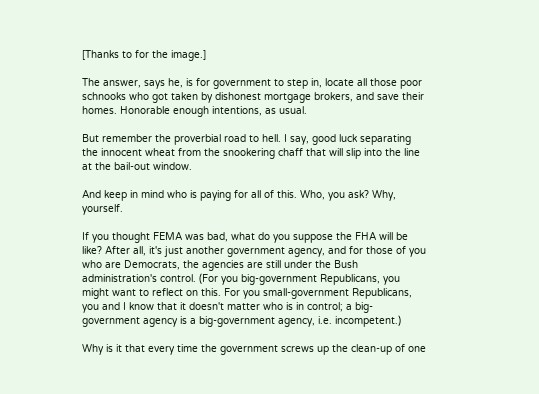[Thanks to for the image.]

The answer, says he, is for government to step in, locate all those poor schnooks who got taken by dishonest mortgage brokers, and save their homes. Honorable enough intentions, as usual.

But remember the proverbial road to hell. I say, good luck separating the innocent wheat from the snookering chaff that will slip into the line at the bail-out window.

And keep in mind who is paying for all of this. Who, you ask? Why, yourself.

If you thought FEMA was bad, what do you suppose the FHA will be like? After all, it's just another government agency, and for those of you who are Democrats, the agencies are still under the Bush administration's control. (For you big-government Republicans, you might want to reflect on this. For you small-government Republicans, you and I know that it doesn't matter who is in control; a big-government agency is a big-government agency, i.e. incompetent.)

Why is it that every time the government screws up the clean-up of one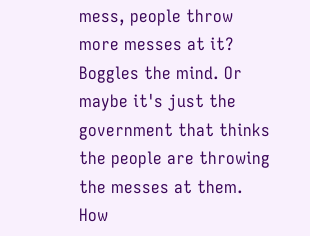mess, people throw more messes at it? Boggles the mind. Or maybe it's just the government that thinks the people are throwing the messes at them. How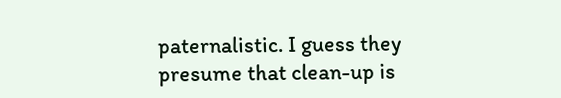paternalistic. I guess they presume that clean-up is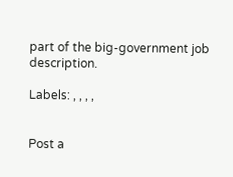part of the big-government job description.

Labels: , , , ,


Post a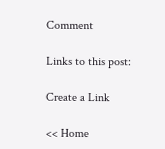Comment

Links to this post:

Create a Link

<< Home